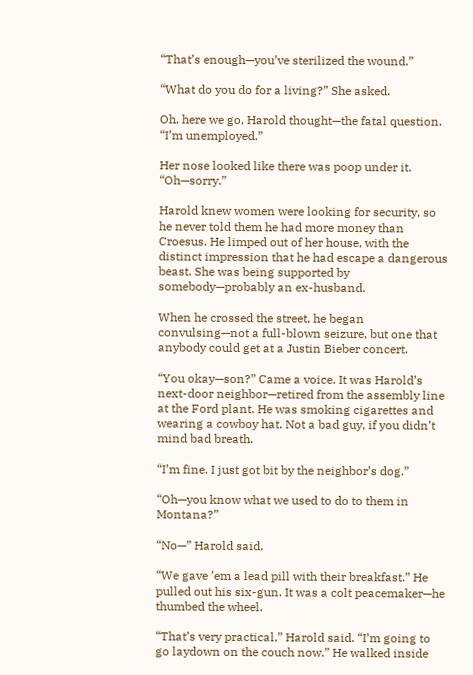“That’s enough—you’ve sterilized the wound.”

“What do you do for a living?” She asked.

Oh, here we go, Harold thought—the fatal question. “I’m unemployed.”

Her nose looked like there was poop under it. “Oh—sorry.”

Harold knew women were looking for security, so he never told them he had more money than Croesus. He limped out of her house, with the distinct impression that he had escape a dangerous beast. She was being supported by somebody—probably an ex-husband.

When he crossed the street, he began convulsing—not a full-blown seizure, but one that anybody could get at a Justin Bieber concert.

“You okay—son?” Came a voice. It was Harold’s next-door neighbor—retired from the assembly line at the Ford plant. He was smoking cigarettes and wearing a cowboy hat. Not a bad guy, if you didn’t mind bad breath.

“I’m fine. I just got bit by the neighbor’s dog.”

“Oh—you know what we used to do to them in Montana?”

“No—” Harold said.

“We gave ’em a lead pill with their breakfast.” He pulled out his six-gun. It was a colt peacemaker—he thumbed the wheel.

“That’s very practical,” Harold said. “I’m going to go laydown on the couch now.” He walked inside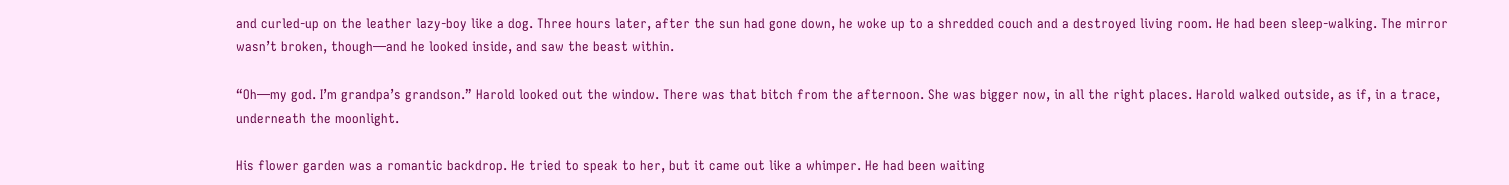and curled-up on the leather lazy-boy like a dog. Three hours later, after the sun had gone down, he woke up to a shredded couch and a destroyed living room. He had been sleep-walking. The mirror wasn’t broken, though—and he looked inside, and saw the beast within.

“Oh—my god. I’m grandpa’s grandson.” Harold looked out the window. There was that bitch from the afternoon. She was bigger now, in all the right places. Harold walked outside, as if, in a trace, underneath the moonlight.

His flower garden was a romantic backdrop. He tried to speak to her, but it came out like a whimper. He had been waiting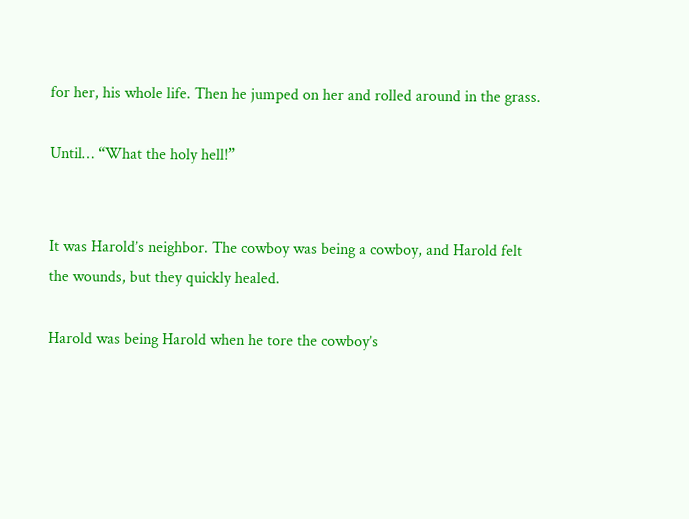for her, his whole life. Then he jumped on her and rolled around in the grass.

Until… “What the holy hell!”


It was Harold’s neighbor. The cowboy was being a cowboy, and Harold felt the wounds, but they quickly healed.

Harold was being Harold when he tore the cowboy’s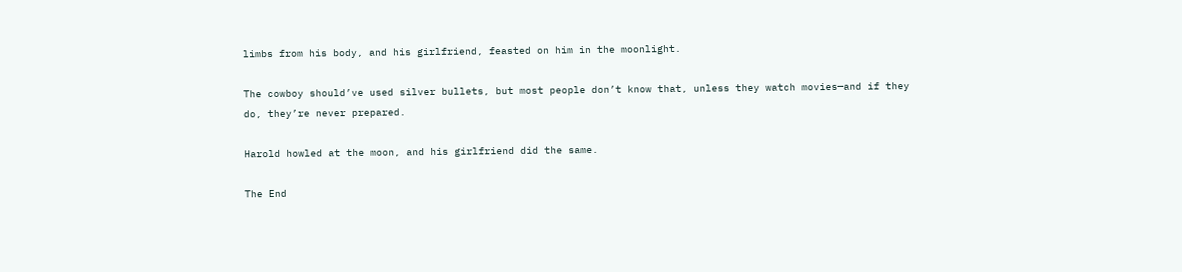limbs from his body, and his girlfriend, feasted on him in the moonlight.

The cowboy should’ve used silver bullets, but most people don’t know that, unless they watch movies—and if they do, they’re never prepared.

Harold howled at the moon, and his girlfriend did the same.

The End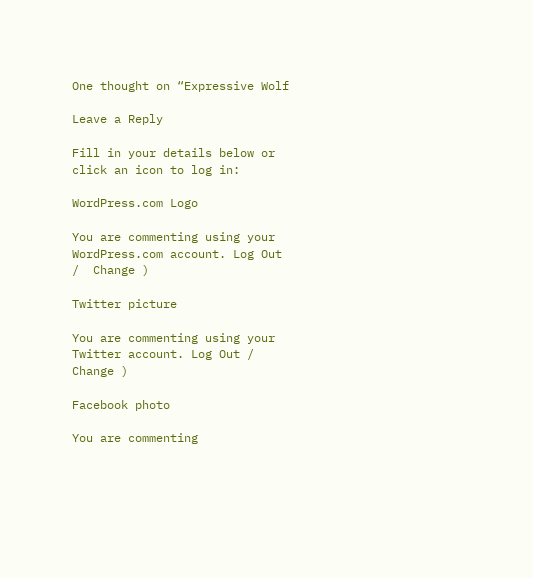One thought on “Expressive Wolf

Leave a Reply

Fill in your details below or click an icon to log in:

WordPress.com Logo

You are commenting using your WordPress.com account. Log Out /  Change )

Twitter picture

You are commenting using your Twitter account. Log Out /  Change )

Facebook photo

You are commenting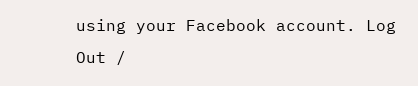using your Facebook account. Log Out /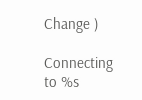Change )

Connecting to %s